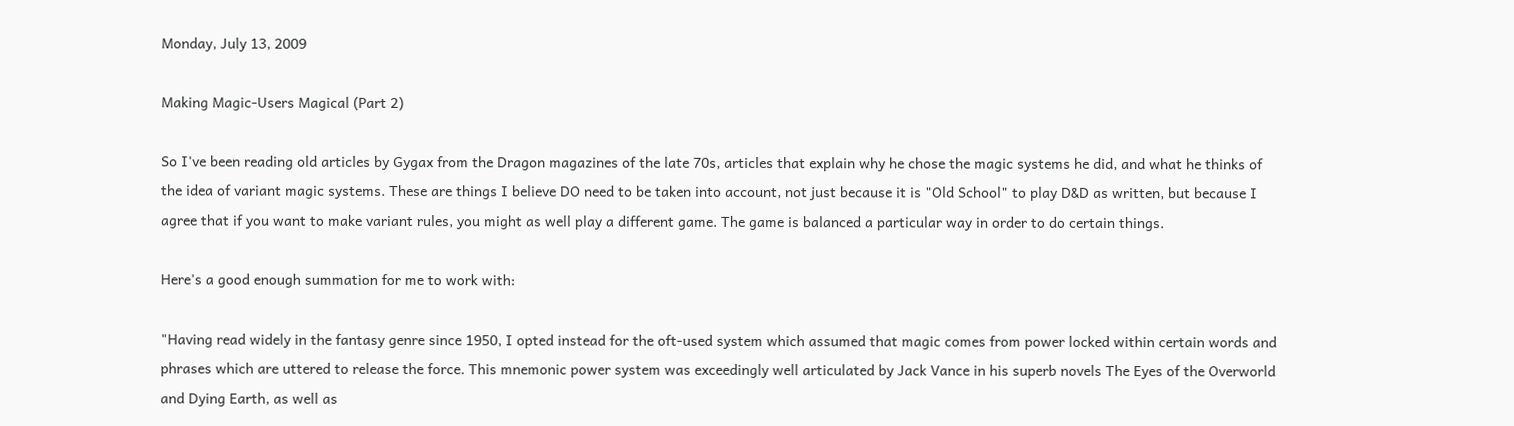Monday, July 13, 2009

Making Magic-Users Magical (Part 2)

So I've been reading old articles by Gygax from the Dragon magazines of the late 70s, articles that explain why he chose the magic systems he did, and what he thinks of the idea of variant magic systems. These are things I believe DO need to be taken into account, not just because it is "Old School" to play D&D as written, but because I agree that if you want to make variant rules, you might as well play a different game. The game is balanced a particular way in order to do certain things.

Here's a good enough summation for me to work with:

"Having read widely in the fantasy genre since 1950, I opted instead for the oft-used system which assumed that magic comes from power locked within certain words and phrases which are uttered to release the force. This mnemonic power system was exceedingly well articulated by Jack Vance in his superb novels The Eyes of the Overworld and Dying Earth, as well as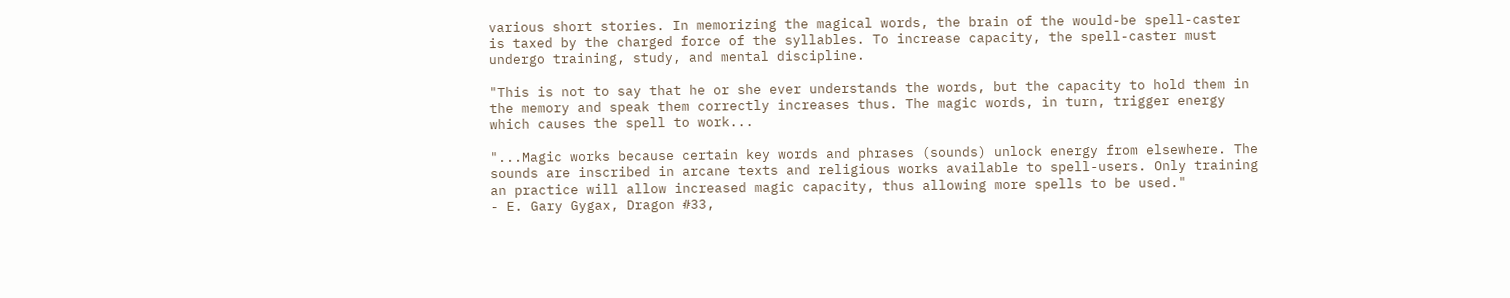various short stories. In memorizing the magical words, the brain of the would-be spell-caster is taxed by the charged force of the syllables. To increase capacity, the spell-caster must undergo training, study, and mental discipline.

"This is not to say that he or she ever understands the words, but the capacity to hold them in the memory and speak them correctly increases thus. The magic words, in turn, trigger energy which causes the spell to work...

"...Magic works because certain key words and phrases (sounds) unlock energy from elsewhere. The sounds are inscribed in arcane texts and religious works available to spell-users. Only training an practice will allow increased magic capacity, thus allowing more spells to be used."
- E. Gary Gygax, Dragon #33,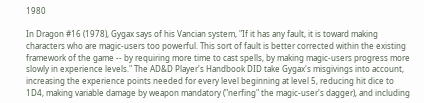1980

In Dragon #16 (1978), Gygax says of his Vancian system, "If it has any fault, it is toward making characters who are magic-users too powerful. This sort of fault is better corrected within the existing framework of the game -- by requiring more time to cast spells, by making magic-users progress more slowly in experience levels." The AD&D Player's Handbook DID take Gygax's misgivings into account, increasing the experience points needed for every level beginning at level 5, reducing hit dice to 1D4, making variable damage by weapon mandatory ("nerfing" the magic-user's dagger), and including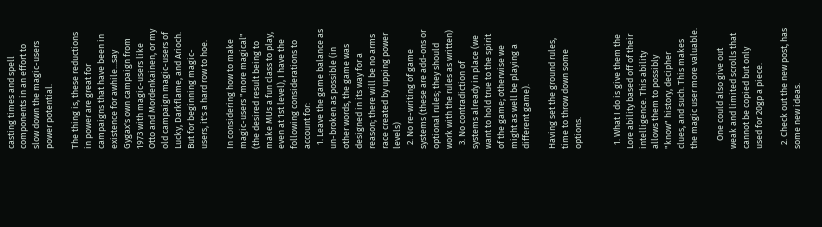casting times and spell components in an effort to slow down the magic-users power potential.

The thing is, these reductions in power are great for campaigns that have been in existence for awhile...say Gygax's own campaign from 1973 with magic-users like Otto and Mordenkainen, or my old campaign magic-users of Lucky, Darkflame, and Arioch. But for beginning magic-users, it's a hard row to hoe.

In considering how to make magic-users "more magical" (the desired result being to make MUs a fun class to play, even at 1st level), I have the following considerations to account for:
  1. Leave the game balance as un-broken as possible (in other words, the game was designed in its way for a reason; there will be no arms race created by upping power levels)
  2. No re-writing of game systems (these are add-ons or optional rules; they should work with the rules as written)
  3. No contradiction of systems already in place (we want to hold true to the spirit of the game; otherwise we might as well be playing a different game).

Having set the ground rules, time to throw down some options.


  1. What I do is give them the Lore ability based off of their intelligence. This ability allows them to possibly "know" history, decipher clues, and such. This makes the magic user more valuable.

    One could also give out weak and limited scrolls that cannot be copied but only used for 20gp a piece.

  2. Check out the new post, has some new ideas.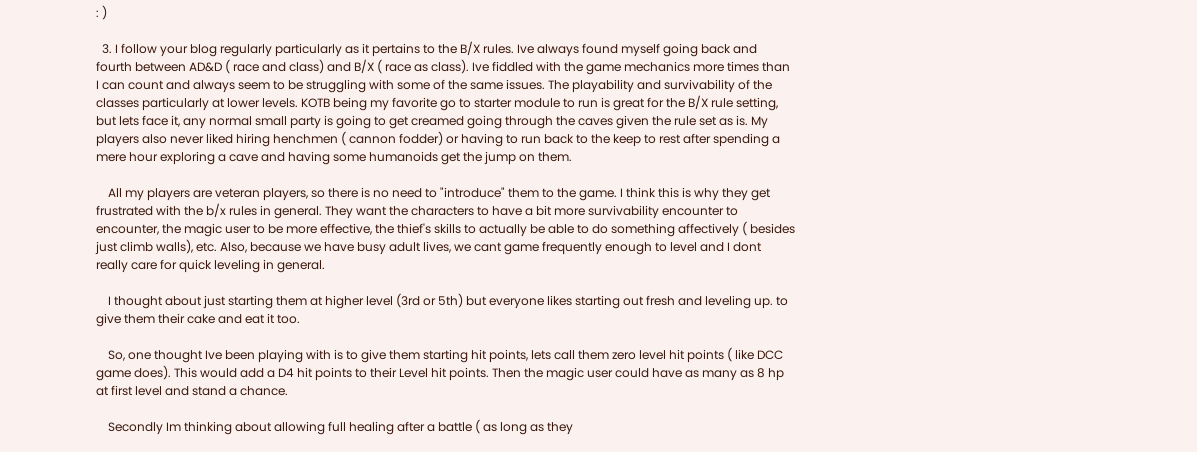: )

  3. I follow your blog regularly particularly as it pertains to the B/X rules. Ive always found myself going back and fourth between AD&D ( race and class) and B/X ( race as class). Ive fiddled with the game mechanics more times than I can count and always seem to be struggling with some of the same issues. The playability and survivability of the classes particularly at lower levels. KOTB being my favorite go to starter module to run is great for the B/X rule setting, but lets face it, any normal small party is going to get creamed going through the caves given the rule set as is. My players also never liked hiring henchmen ( cannon fodder) or having to run back to the keep to rest after spending a mere hour exploring a cave and having some humanoids get the jump on them.

    All my players are veteran players, so there is no need to "introduce" them to the game. I think this is why they get frustrated with the b/x rules in general. They want the characters to have a bit more survivability encounter to encounter, the magic user to be more effective, the thief's skills to actually be able to do something affectively ( besides just climb walls), etc. Also, because we have busy adult lives, we cant game frequently enough to level and I dont really care for quick leveling in general.

    I thought about just starting them at higher level (3rd or 5th) but everyone likes starting out fresh and leveling up. to give them their cake and eat it too.

    So, one thought Ive been playing with is to give them starting hit points, lets call them zero level hit points ( like DCC game does). This would add a D4 hit points to their Level hit points. Then the magic user could have as many as 8 hp at first level and stand a chance.

    Secondly Im thinking about allowing full healing after a battle ( as long as they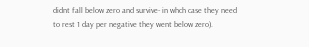didnt fall below zero and survive- in whch case they need to rest 1 day per negative they went below zero).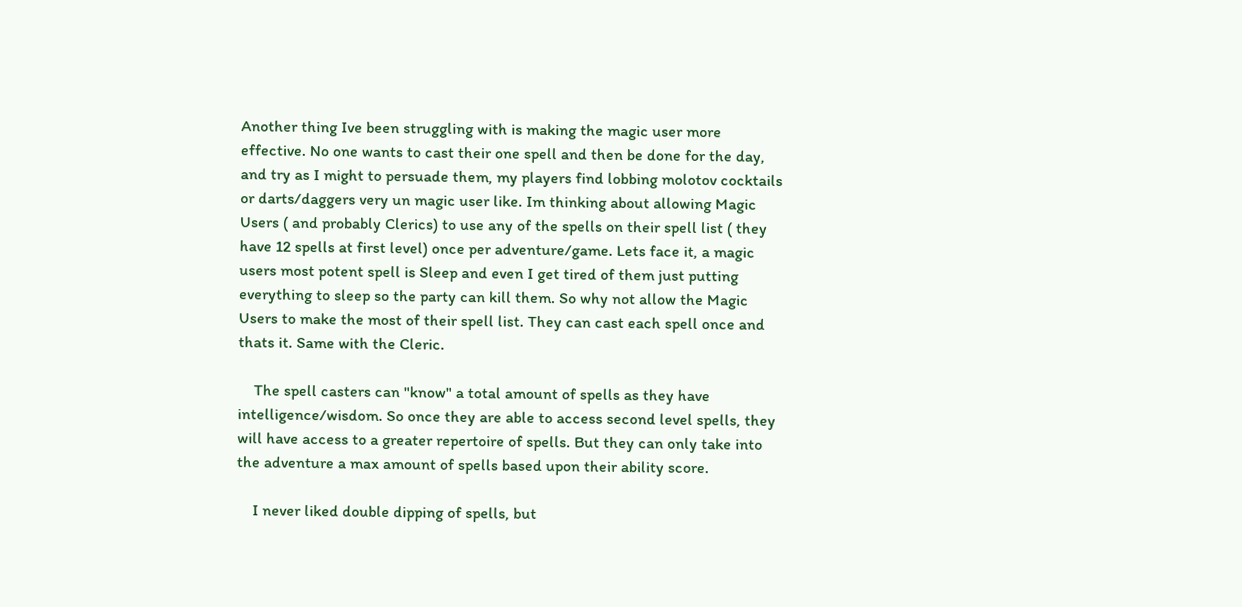Another thing Ive been struggling with is making the magic user more effective. No one wants to cast their one spell and then be done for the day, and try as I might to persuade them, my players find lobbing molotov cocktails or darts/daggers very un magic user like. Im thinking about allowing Magic Users ( and probably Clerics) to use any of the spells on their spell list ( they have 12 spells at first level) once per adventure/game. Lets face it, a magic users most potent spell is Sleep and even I get tired of them just putting everything to sleep so the party can kill them. So why not allow the Magic Users to make the most of their spell list. They can cast each spell once and thats it. Same with the Cleric.

    The spell casters can "know" a total amount of spells as they have intelligence/wisdom. So once they are able to access second level spells, they will have access to a greater repertoire of spells. But they can only take into the adventure a max amount of spells based upon their ability score.

    I never liked double dipping of spells, but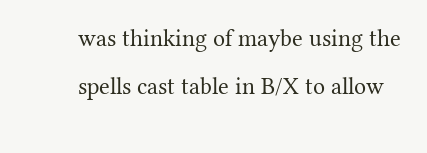was thinking of maybe using the spells cast table in B/X to allow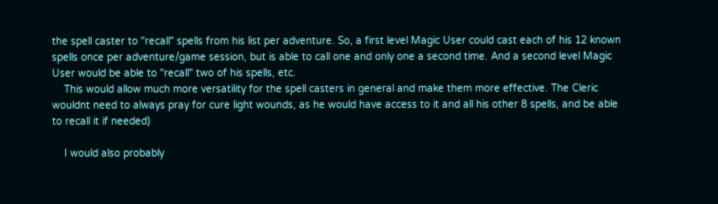the spell caster to "recall" spells from his list per adventure. So, a first level Magic User could cast each of his 12 known spells once per adventure/game session, but is able to call one and only one a second time. And a second level Magic User would be able to "recall" two of his spells, etc.
    This would allow much more versatility for the spell casters in general and make them more effective. The Cleric wouldnt need to always pray for cure light wounds, as he would have access to it and all his other 8 spells, and be able to recall it if needed)

    I would also probably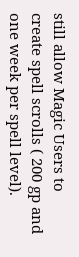still allow Magic Users to create spell scrolls ( 200 gp and one week per spell level).